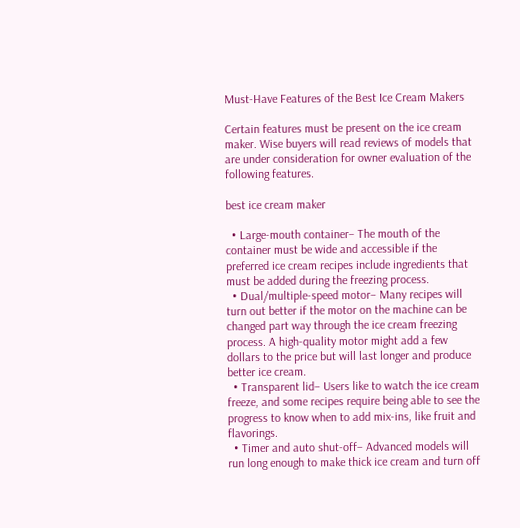Must-Have Features of the Best Ice Cream Makers

Certain features must be present on the ice cream maker. Wise buyers will read reviews of models that are under consideration for owner evaluation of the following features.

best ice cream maker

  • Large-mouth container– The mouth of the container must be wide and accessible if the preferred ice cream recipes include ingredients that must be added during the freezing process.
  • Dual/multiple-speed motor– Many recipes will turn out better if the motor on the machine can be changed part way through the ice cream freezing process. A high-quality motor might add a few dollars to the price but will last longer and produce better ice cream.
  • Transparent lid– Users like to watch the ice cream freeze, and some recipes require being able to see the progress to know when to add mix-ins, like fruit and flavorings.
  • Timer and auto shut-off– Advanced models will run long enough to make thick ice cream and turn off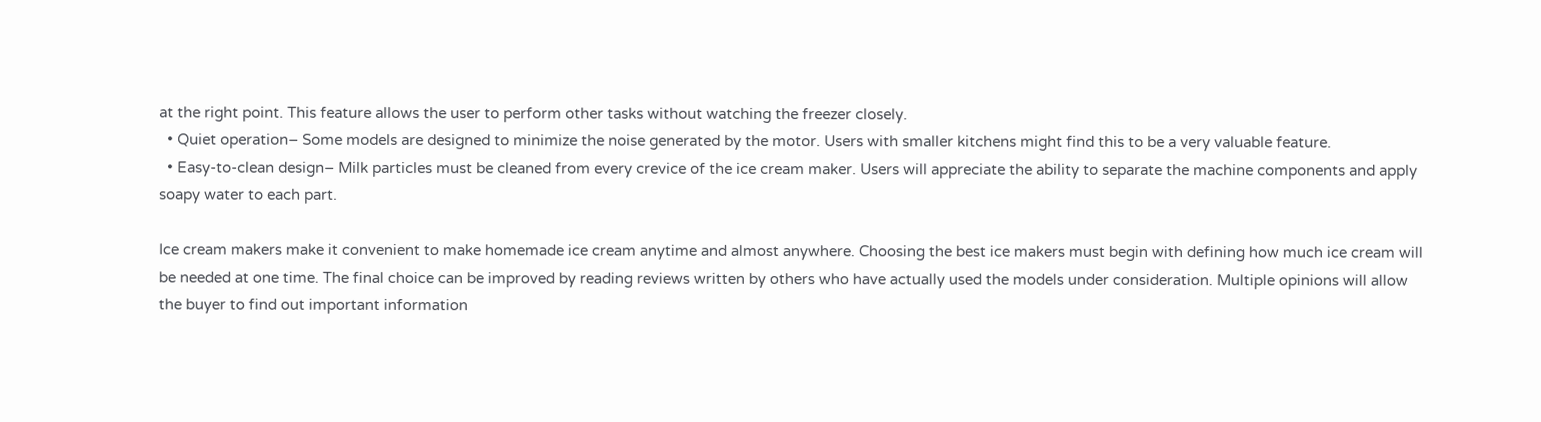at the right point. This feature allows the user to perform other tasks without watching the freezer closely.
  • Quiet operation– Some models are designed to minimize the noise generated by the motor. Users with smaller kitchens might find this to be a very valuable feature.
  • Easy-to-clean design– Milk particles must be cleaned from every crevice of the ice cream maker. Users will appreciate the ability to separate the machine components and apply soapy water to each part.

Ice cream makers make it convenient to make homemade ice cream anytime and almost anywhere. Choosing the best ice makers must begin with defining how much ice cream will be needed at one time. The final choice can be improved by reading reviews written by others who have actually used the models under consideration. Multiple opinions will allow the buyer to find out important information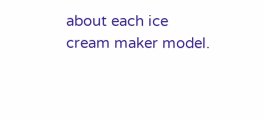about each ice cream maker model.